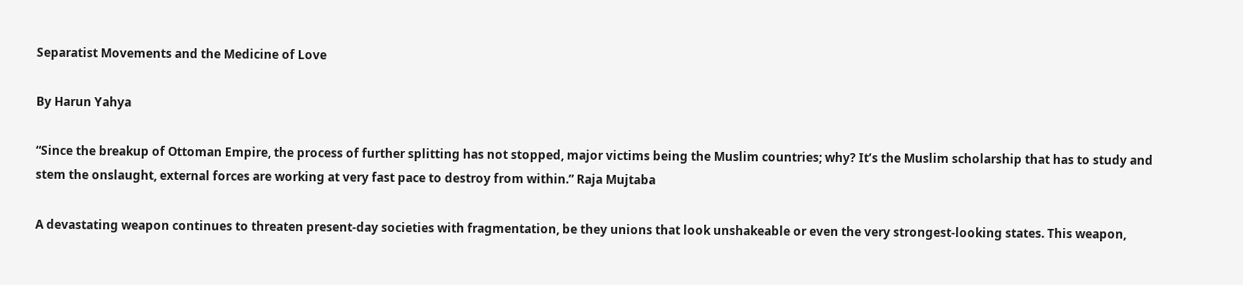Separatist Movements and the Medicine of Love

By Harun Yahya

“Since the breakup of Ottoman Empire, the process of further splitting has not stopped, major victims being the Muslim countries; why? It’s the Muslim scholarship that has to study and stem the onslaught, external forces are working at very fast pace to destroy from within.” Raja Mujtaba

A devastating weapon continues to threaten present-day societies with fragmentation, be they unions that look unshakeable or even the very strongest-looking states. This weapon,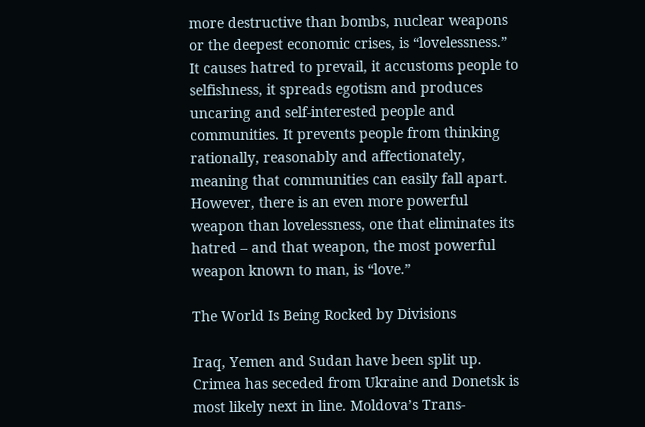more destructive than bombs, nuclear weapons or the deepest economic crises, is “lovelessness.” It causes hatred to prevail, it accustoms people to selfishness, it spreads egotism and produces uncaring and self-interested people and communities. It prevents people from thinking rationally, reasonably and affectionately, meaning that communities can easily fall apart. However, there is an even more powerful weapon than lovelessness, one that eliminates its hatred – and that weapon, the most powerful weapon known to man, is “love.”

The World Is Being Rocked by Divisions

Iraq, Yemen and Sudan have been split up. Crimea has seceded from Ukraine and Donetsk is most likely next in line. Moldova’s Trans-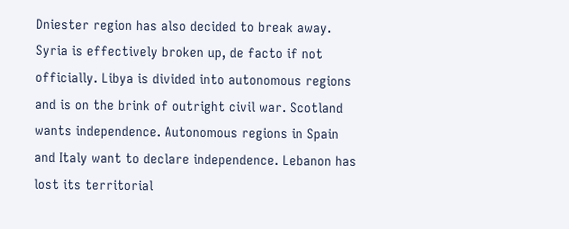Dniester region has also decided to break away. Syria is effectively broken up, de facto if not officially. Libya is divided into autonomous regions and is on the brink of outright civil war. Scotland wants independence. Autonomous regions in Spain and Italy want to declare independence. Lebanon has lost its territorial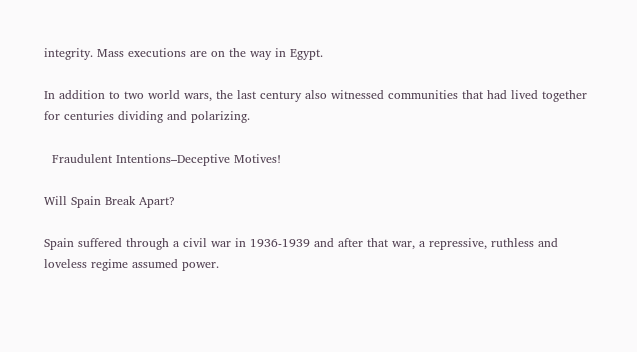integrity. Mass executions are on the way in Egypt.

In addition to two world wars, the last century also witnessed communities that had lived together for centuries dividing and polarizing.

  Fraudulent Intentions–Deceptive Motives!

Will Spain Break Apart?

Spain suffered through a civil war in 1936-1939 and after that war, a repressive, ruthless and loveless regime assumed power.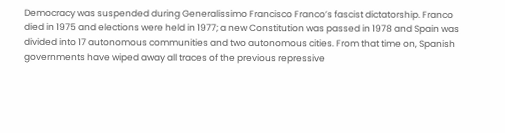Democracy was suspended during Generalissimo Francisco Franco’s fascist dictatorship. Franco died in 1975 and elections were held in 1977; a new Constitution was passed in 1978 and Spain was divided into 17 autonomous communities and two autonomous cities. From that time on, Spanish governments have wiped away all traces of the previous repressive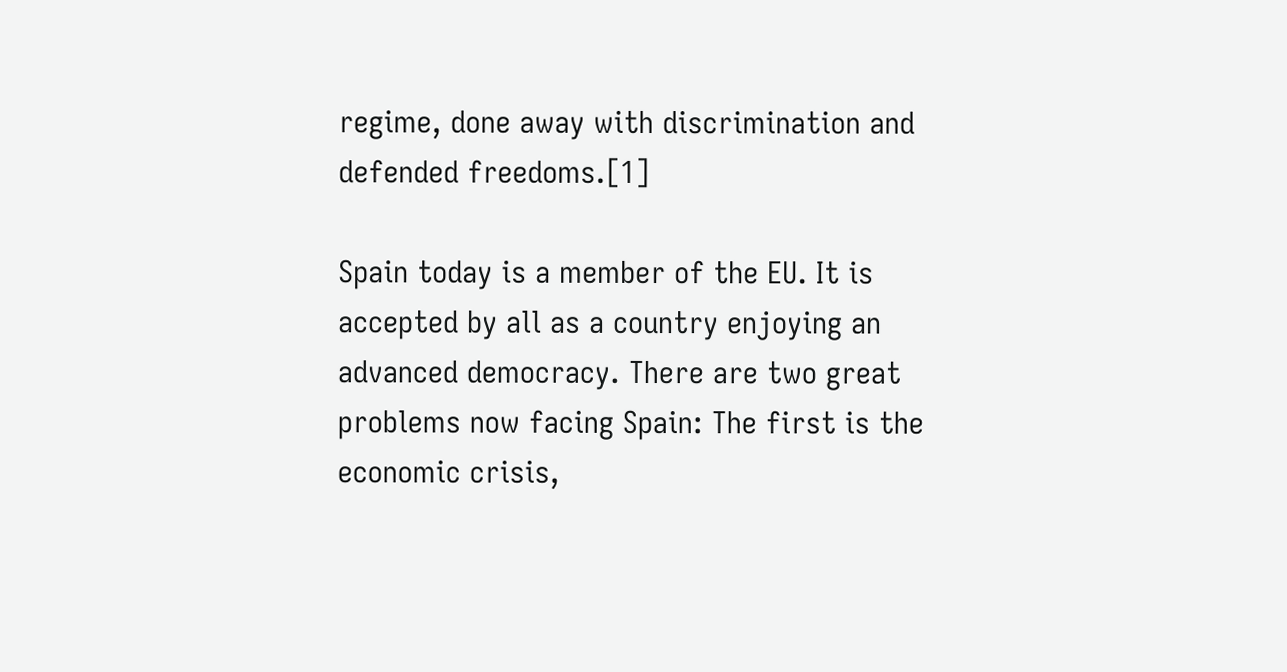regime, done away with discrimination and defended freedoms.[1]

Spain today is a member of the EU. It is accepted by all as a country enjoying an advanced democracy. There are two great problems now facing Spain: The first is the economic crisis,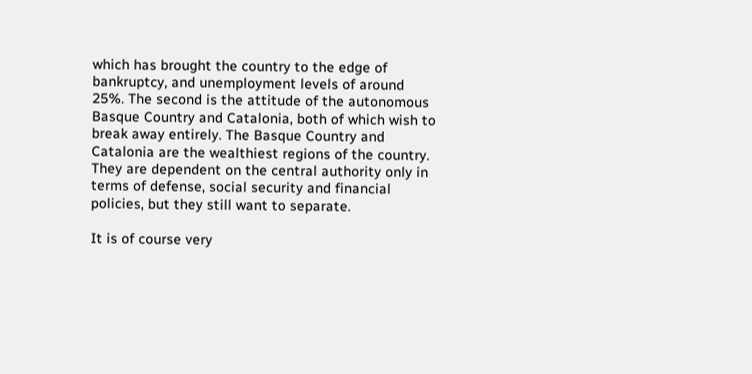which has brought the country to the edge of bankruptcy, and unemployment levels of around 25%. The second is the attitude of the autonomous Basque Country and Catalonia, both of which wish to break away entirely. The Basque Country and Catalonia are the wealthiest regions of the country. They are dependent on the central authority only in terms of defense, social security and financial policies, but they still want to separate.

It is of course very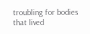troubling for bodies that lived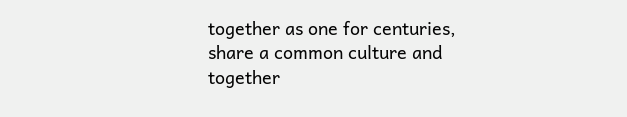together as one for centuries, share a common culture and together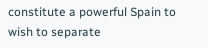constitute a powerful Spain to wish to separate